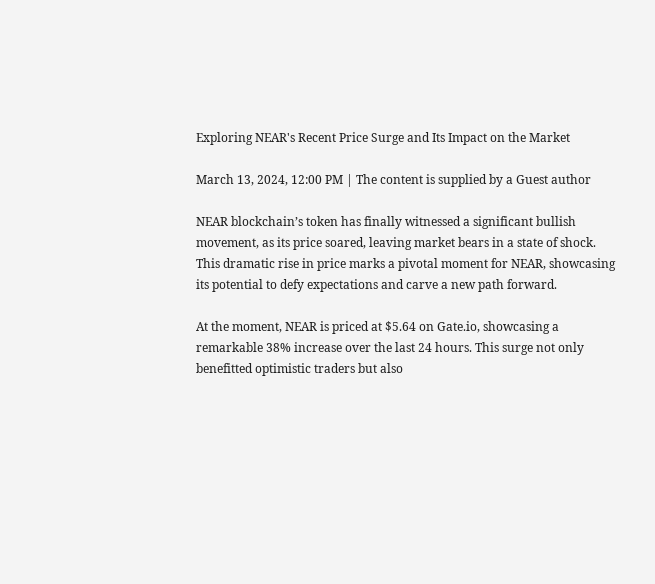Exploring NEAR's Recent Price Surge and Its Impact on the Market

March 13, 2024, 12:00 PM | The content is supplied by a Guest author

NEAR blockchain’s token has finally witnessed a significant bullish movement, as its price soared, leaving market bears in a state of shock. This dramatic rise in price marks a pivotal moment for NEAR, showcasing its potential to defy expectations and carve a new path forward.

At the moment, NEAR is priced at $5.64 on Gate.io, showcasing a remarkable 38% increase over the last 24 hours. This surge not only benefitted optimistic traders but also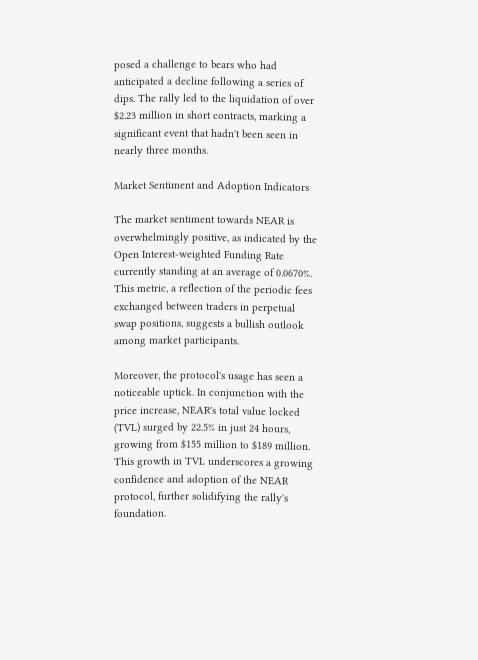posed a challenge to bears who had anticipated a decline following a series of dips. The rally led to the liquidation of over $2.23 million in short contracts, marking a significant event that hadn't been seen in nearly three months.

Market Sentiment and Adoption Indicators

The market sentiment towards NEAR is overwhelmingly positive, as indicated by the Open Interest-weighted Funding Rate currently standing at an average of 0.0670%. This metric, a reflection of the periodic fees exchanged between traders in perpetual swap positions, suggests a bullish outlook among market participants.

Moreover, the protocol's usage has seen a noticeable uptick. In conjunction with the price increase, NEAR's total value locked (TVL) surged by 22.5% in just 24 hours, growing from $155 million to $189 million. This growth in TVL underscores a growing confidence and adoption of the NEAR protocol, further solidifying the rally's foundation.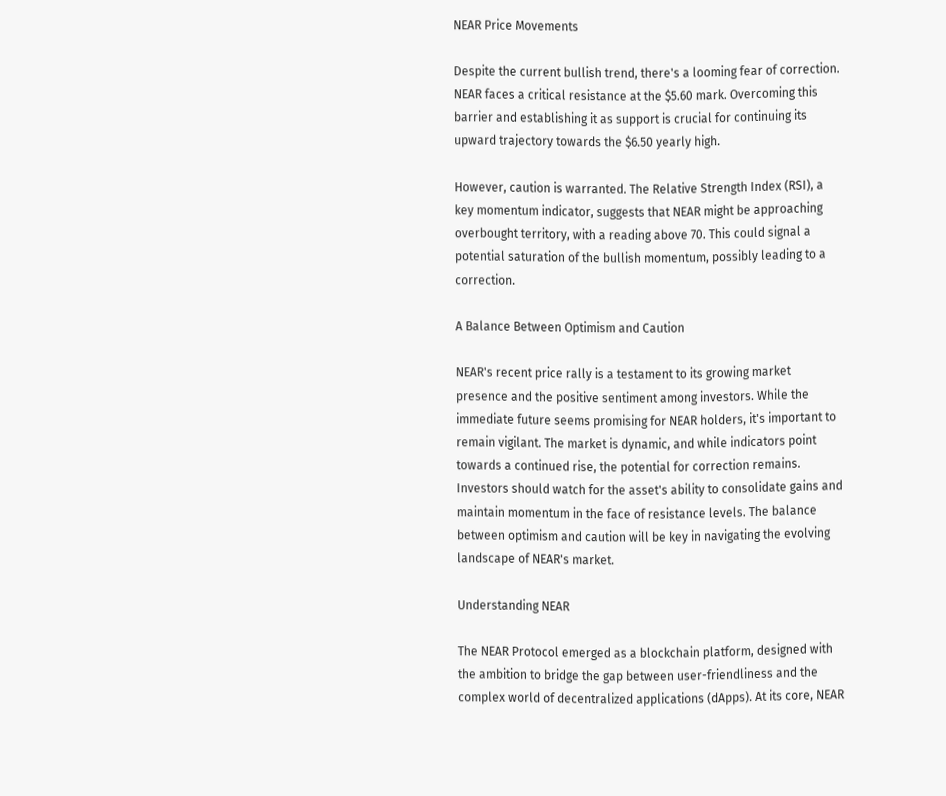NEAR Price Movements

Despite the current bullish trend, there's a looming fear of correction. NEAR faces a critical resistance at the $5.60 mark. Overcoming this barrier and establishing it as support is crucial for continuing its upward trajectory towards the $6.50 yearly high.

However, caution is warranted. The Relative Strength Index (RSI), a key momentum indicator, suggests that NEAR might be approaching overbought territory, with a reading above 70. This could signal a potential saturation of the bullish momentum, possibly leading to a correction.

A Balance Between Optimism and Caution

NEAR's recent price rally is a testament to its growing market presence and the positive sentiment among investors. While the immediate future seems promising for NEAR holders, it's important to remain vigilant. The market is dynamic, and while indicators point towards a continued rise, the potential for correction remains. Investors should watch for the asset's ability to consolidate gains and maintain momentum in the face of resistance levels. The balance between optimism and caution will be key in navigating the evolving landscape of NEAR's market.

Understanding NEAR

The NEAR Protocol emerged as a blockchain platform, designed with the ambition to bridge the gap between user-friendliness and the complex world of decentralized applications (dApps). At its core, NEAR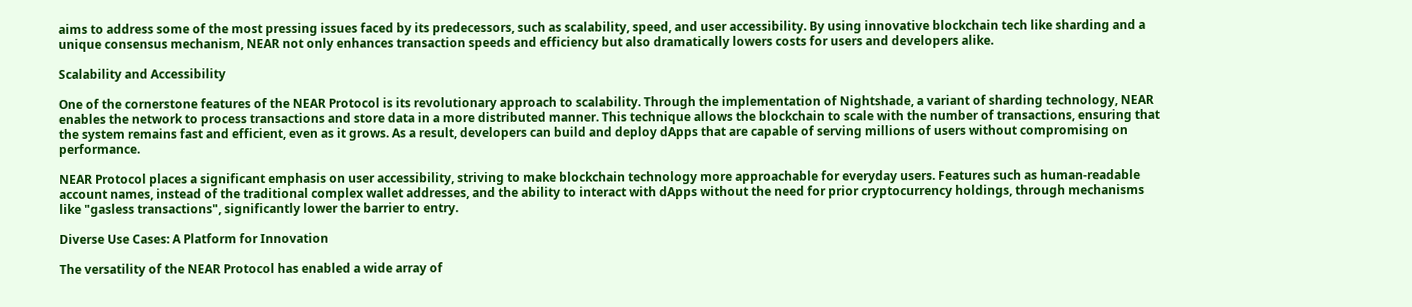aims to address some of the most pressing issues faced by its predecessors, such as scalability, speed, and user accessibility. By using innovative blockchain tech like sharding and a unique consensus mechanism, NEAR not only enhances transaction speeds and efficiency but also dramatically lowers costs for users and developers alike.

Scalability and Accessibility

One of the cornerstone features of the NEAR Protocol is its revolutionary approach to scalability. Through the implementation of Nightshade, a variant of sharding technology, NEAR enables the network to process transactions and store data in a more distributed manner. This technique allows the blockchain to scale with the number of transactions, ensuring that the system remains fast and efficient, even as it grows. As a result, developers can build and deploy dApps that are capable of serving millions of users without compromising on performance.

NEAR Protocol places a significant emphasis on user accessibility, striving to make blockchain technology more approachable for everyday users. Features such as human-readable account names, instead of the traditional complex wallet addresses, and the ability to interact with dApps without the need for prior cryptocurrency holdings, through mechanisms like "gasless transactions", significantly lower the barrier to entry.

Diverse Use Cases: A Platform for Innovation

The versatility of the NEAR Protocol has enabled a wide array of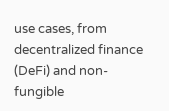use cases, from decentralized finance (DeFi) and non-fungible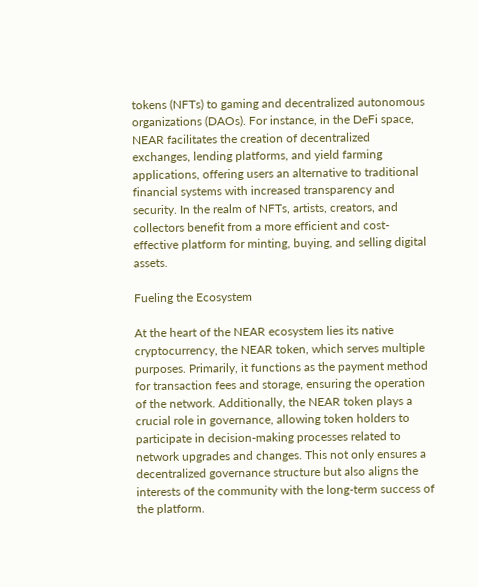tokens (NFTs) to gaming and decentralized autonomous organizations (DAOs). For instance, in the DeFi space, NEAR facilitates the creation of decentralized exchanges, lending platforms, and yield farming applications, offering users an alternative to traditional financial systems with increased transparency and security. In the realm of NFTs, artists, creators, and collectors benefit from a more efficient and cost-effective platform for minting, buying, and selling digital assets.

Fueling the Ecosystem

At the heart of the NEAR ecosystem lies its native cryptocurrency, the NEAR token, which serves multiple purposes. Primarily, it functions as the payment method for transaction fees and storage, ensuring the operation of the network. Additionally, the NEAR token plays a crucial role in governance, allowing token holders to participate in decision-making processes related to network upgrades and changes. This not only ensures a decentralized governance structure but also aligns the interests of the community with the long-term success of the platform.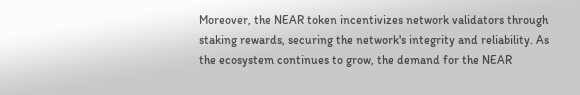Moreover, the NEAR token incentivizes network validators through staking rewards, securing the network's integrity and reliability. As the ecosystem continues to grow, the demand for the NEAR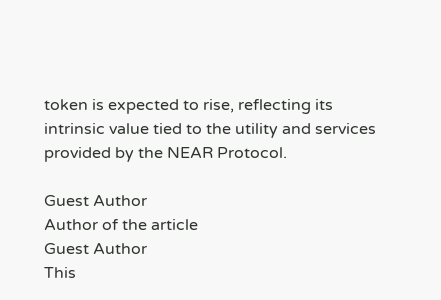token is expected to rise, reflecting its intrinsic value tied to the utility and services provided by the NEAR Protocol.

Guest Author
Author of the article
Guest Author
This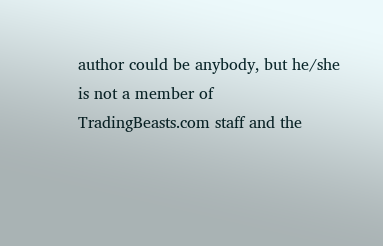author could be anybody, but he/she is not a member of TradingBeasts.com staff and the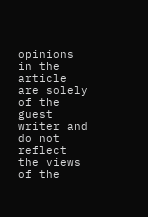opinions in the article are solely of the guest writer and do not reflect the views of the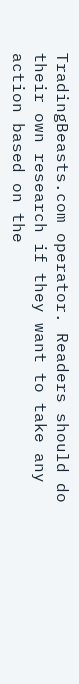TradingBeasts.com operator. Readers should do their own research if they want to take any action based on the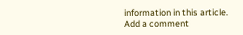information in this article.
Add a comment